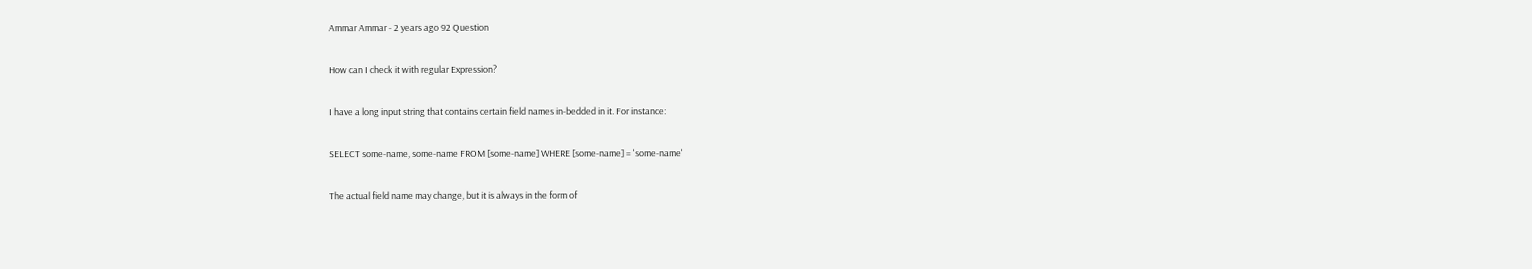Ammar Ammar - 2 years ago 92 Question

How can I check it with regular Expression?

I have a long input string that contains certain field names in-bedded in it. For instance:

SELECT some-name, some-name FROM [some-name] WHERE [some-name] = 'some-name'

The actual field name may change, but it is always in the form of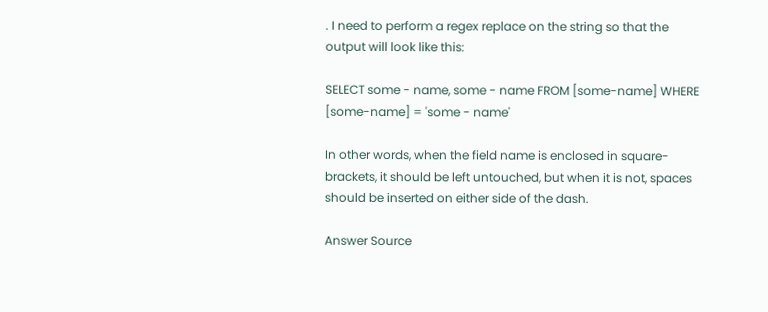. I need to perform a regex replace on the string so that the output will look like this:

SELECT some - name, some - name FROM [some-name] WHERE [some-name] = 'some - name'

In other words, when the field name is enclosed in square-brackets, it should be left untouched, but when it is not, spaces should be inserted on either side of the dash.

Answer Source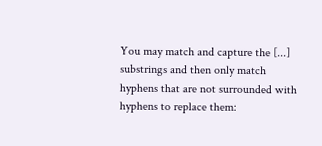You may match and capture the [...] substrings and then only match hyphens that are not surrounded with hyphens to replace them: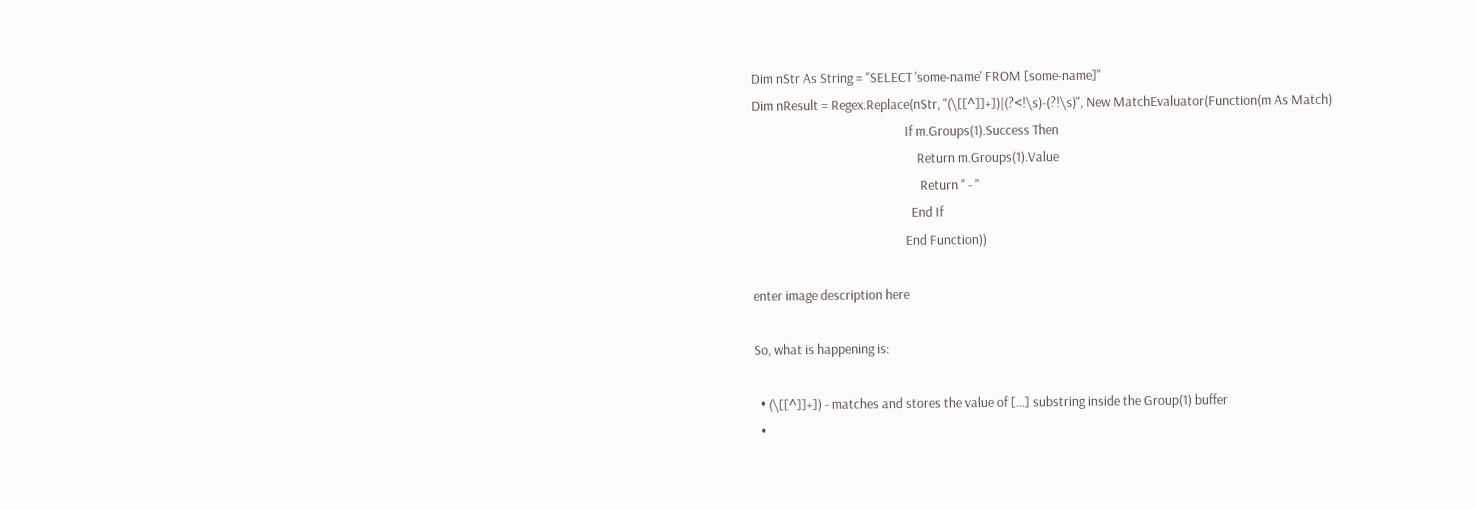Dim nStr As String = "SELECT 'some-name' FROM [some-name]"
Dim nResult = Regex.Replace(nStr, "(\[[^]]+])|(?<!\s)-(?!\s)", New MatchEvaluator(Function(m As Match)
                                                   If m.Groups(1).Success Then
                                                       Return m.Groups(1).Value
                                                        Return " - "
                                                     End If
                                                   End Function))

enter image description here

So, what is happening is:

  • (\[[^]]+]) - matches and stores the value of [...] substring inside the Group(1) buffer
  •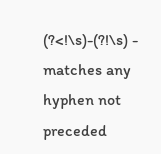(?<!\s)-(?!\s) - matches any hyphen not preceded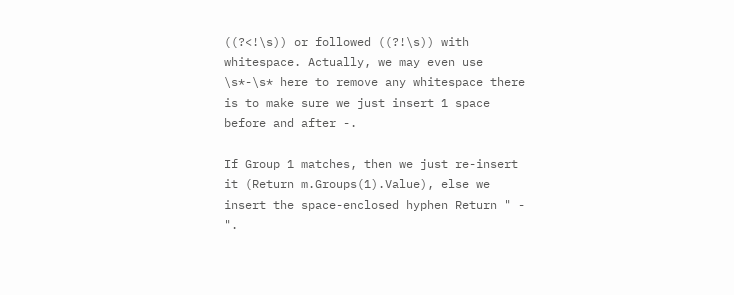((?<!\s)) or followed ((?!\s)) with whitespace. Actually, we may even use \s*-\s* here to remove any whitespace there is to make sure we just insert 1 space before and after -.

If Group 1 matches, then we just re-insert it (Return m.Groups(1).Value), else we insert the space-enclosed hyphen Return " - ".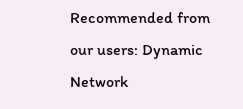Recommended from our users: Dynamic Network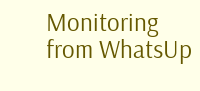Monitoring from WhatsUp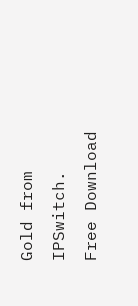Gold from IPSwitch. Free Download